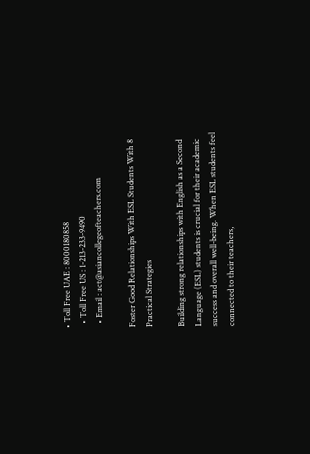• Toll Free UAE : 8000180858
  • Toll Free US : 1-213-233-9490
  • Email : act@asiancollegeofteachers.com

Foster Good Relationships With ESL Students With 8 Practical Strategies

Building strong relationships with English as a Second Language (ESL) students is crucial for their academic success and overall well-being. When ESL students feel connected to their teachers,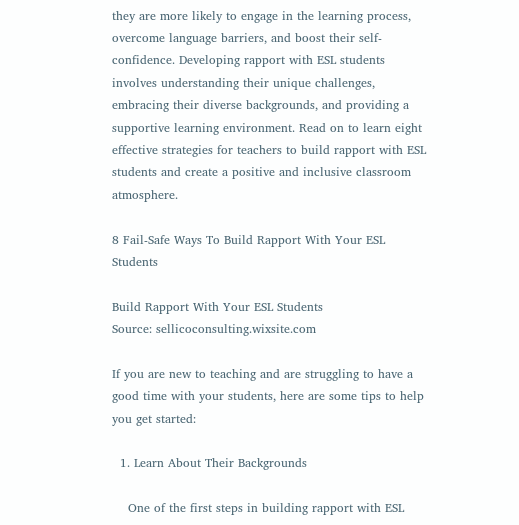they are more likely to engage in the learning process, overcome language barriers, and boost their self-confidence. Developing rapport with ESL students involves understanding their unique challenges, embracing their diverse backgrounds, and providing a supportive learning environment. Read on to learn eight effective strategies for teachers to build rapport with ESL students and create a positive and inclusive classroom atmosphere.

8 Fail-Safe Ways To Build Rapport With Your ESL Students

Build Rapport With Your ESL Students
Source: sellicoconsulting.wixsite.com

If you are new to teaching and are struggling to have a good time with your students, here are some tips to help you get started:

  1. Learn About Their Backgrounds

    One of the first steps in building rapport with ESL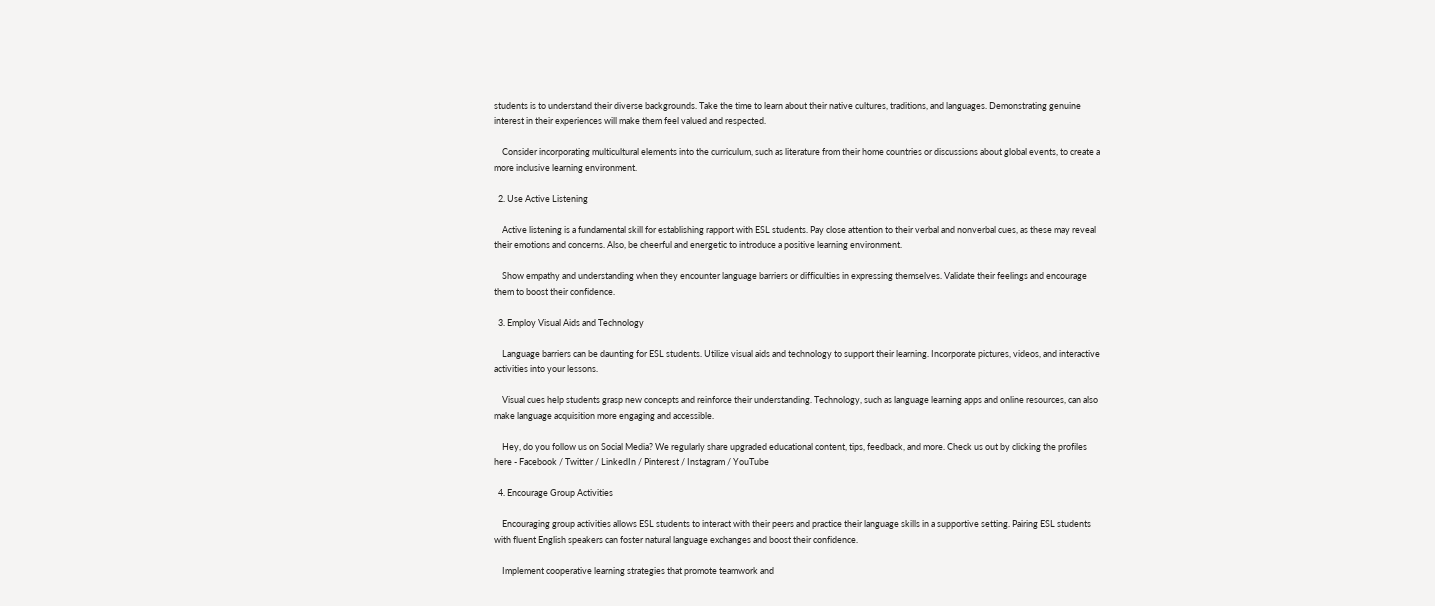students is to understand their diverse backgrounds. Take the time to learn about their native cultures, traditions, and languages. Demonstrating genuine interest in their experiences will make them feel valued and respected.

    Consider incorporating multicultural elements into the curriculum, such as literature from their home countries or discussions about global events, to create a more inclusive learning environment.

  2. Use Active Listening

    Active listening is a fundamental skill for establishing rapport with ESL students. Pay close attention to their verbal and nonverbal cues, as these may reveal their emotions and concerns. Also, be cheerful and energetic to introduce a positive learning environment.

    Show empathy and understanding when they encounter language barriers or difficulties in expressing themselves. Validate their feelings and encourage them to boost their confidence.

  3. Employ Visual Aids and Technology

    Language barriers can be daunting for ESL students. Utilize visual aids and technology to support their learning. Incorporate pictures, videos, and interactive activities into your lessons.

    Visual cues help students grasp new concepts and reinforce their understanding. Technology, such as language learning apps and online resources, can also make language acquisition more engaging and accessible.

    Hey, do you follow us on Social Media? We regularly share upgraded educational content, tips, feedback, and more. Check us out by clicking the profiles here - Facebook / Twitter / LinkedIn / Pinterest / Instagram / YouTube

  4. Encourage Group Activities

    Encouraging group activities allows ESL students to interact with their peers and practice their language skills in a supportive setting. Pairing ESL students with fluent English speakers can foster natural language exchanges and boost their confidence.

    Implement cooperative learning strategies that promote teamwork and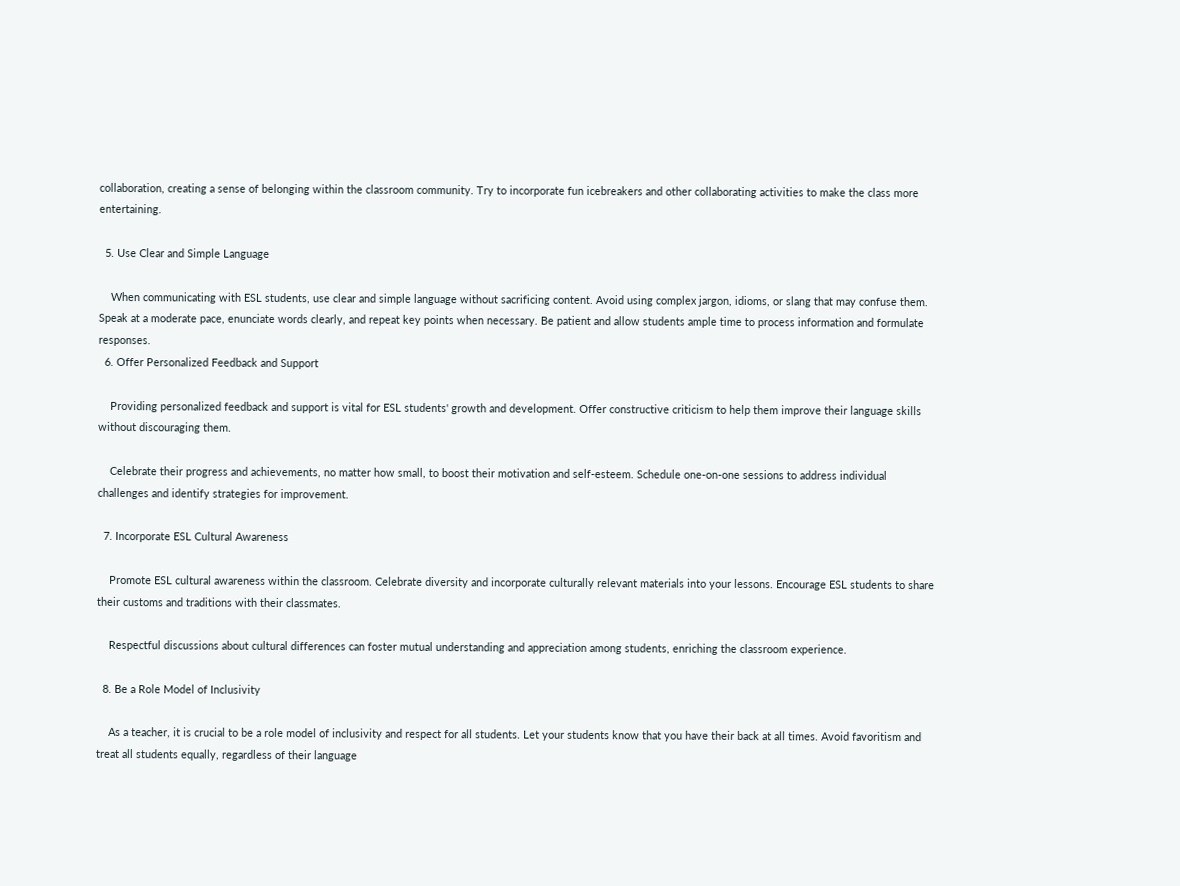collaboration, creating a sense of belonging within the classroom community. Try to incorporate fun icebreakers and other collaborating activities to make the class more entertaining.

  5. Use Clear and Simple Language

    When communicating with ESL students, use clear and simple language without sacrificing content. Avoid using complex jargon, idioms, or slang that may confuse them. Speak at a moderate pace, enunciate words clearly, and repeat key points when necessary. Be patient and allow students ample time to process information and formulate responses.
  6. Offer Personalized Feedback and Support

    Providing personalized feedback and support is vital for ESL students' growth and development. Offer constructive criticism to help them improve their language skills without discouraging them.

    Celebrate their progress and achievements, no matter how small, to boost their motivation and self-esteem. Schedule one-on-one sessions to address individual challenges and identify strategies for improvement.

  7. Incorporate ESL Cultural Awareness

    Promote ESL cultural awareness within the classroom. Celebrate diversity and incorporate culturally relevant materials into your lessons. Encourage ESL students to share their customs and traditions with their classmates.

    Respectful discussions about cultural differences can foster mutual understanding and appreciation among students, enriching the classroom experience.

  8. Be a Role Model of Inclusivity

    As a teacher, it is crucial to be a role model of inclusivity and respect for all students. Let your students know that you have their back at all times. Avoid favoritism and treat all students equally, regardless of their language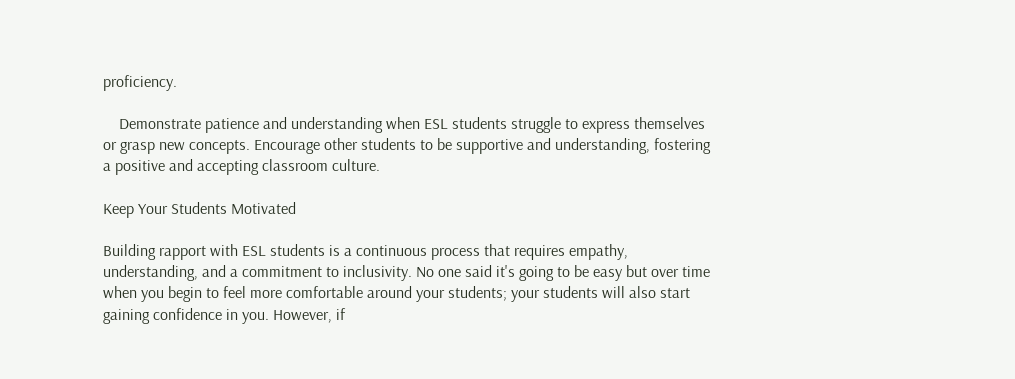proficiency.

    Demonstrate patience and understanding when ESL students struggle to express themselves or grasp new concepts. Encourage other students to be supportive and understanding, fostering a positive and accepting classroom culture.

Keep Your Students Motivated

Building rapport with ESL students is a continuous process that requires empathy, understanding, and a commitment to inclusivity. No one said it's going to be easy but over time when you begin to feel more comfortable around your students; your students will also start gaining confidence in you. However, if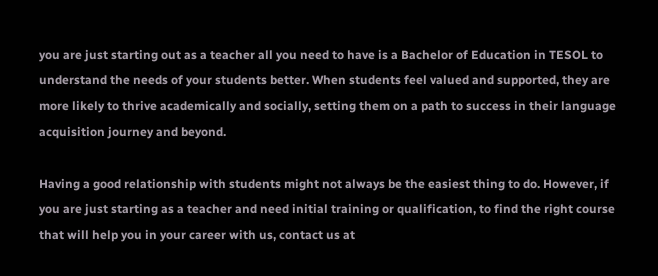you are just starting out as a teacher all you need to have is a Bachelor of Education in TESOL to understand the needs of your students better. When students feel valued and supported, they are more likely to thrive academically and socially, setting them on a path to success in their language acquisition journey and beyond.

Having a good relationship with students might not always be the easiest thing to do. However, if you are just starting as a teacher and need initial training or qualification, to find the right course that will help you in your career with us, contact us at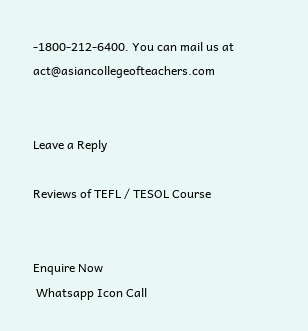-1800-212-6400. You can mail us at act@asiancollegeofteachers.com


Leave a Reply

Reviews of TEFL / TESOL Course


Enquire Now
 Whatsapp Icon Call